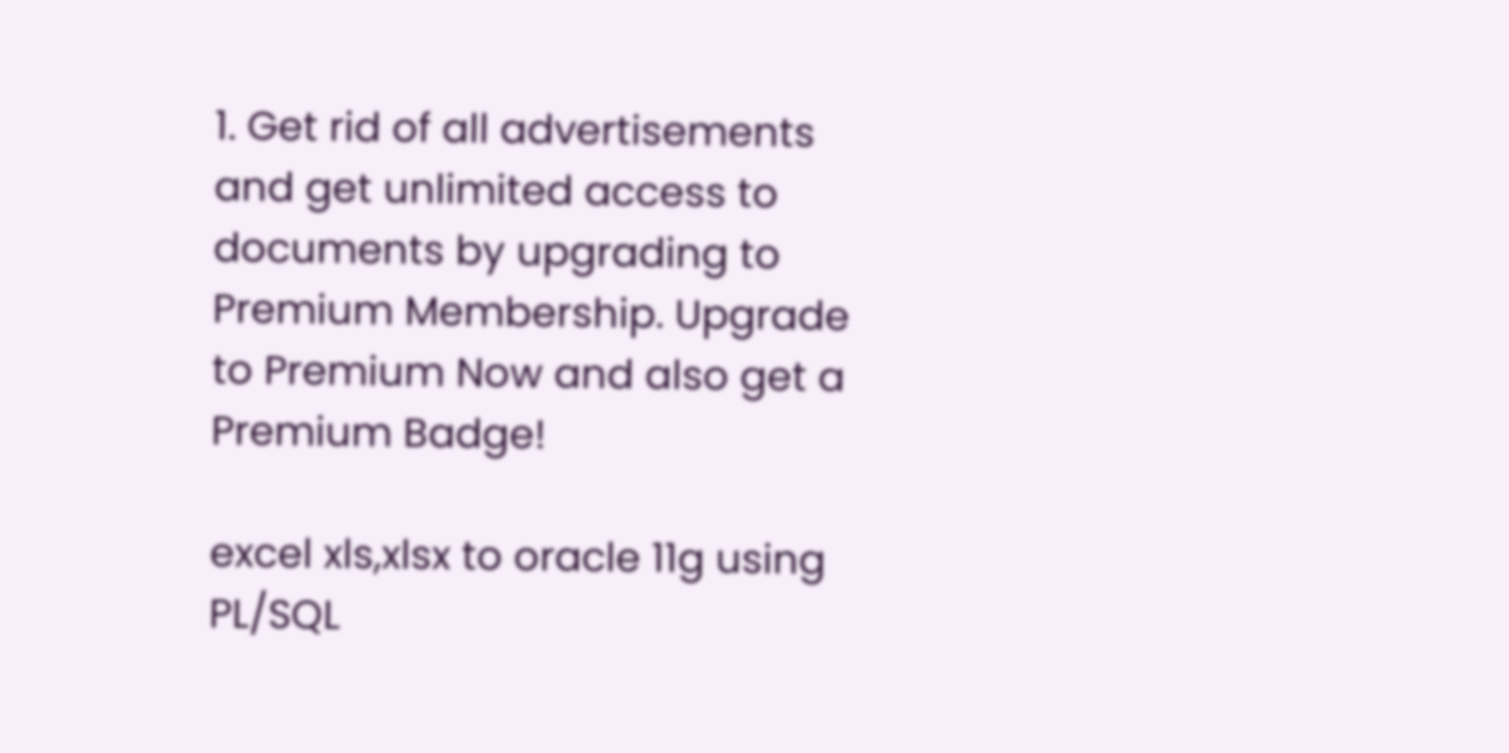1. Get rid of all advertisements and get unlimited access to documents by upgrading to Premium Membership. Upgrade to Premium Now and also get a Premium Badge!

excel xls,xlsx to oracle 11g using PL/SQL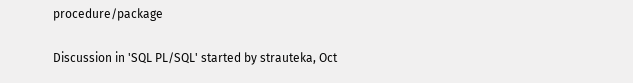procedure/package

Discussion in 'SQL PL/SQL' started by strauteka, Oct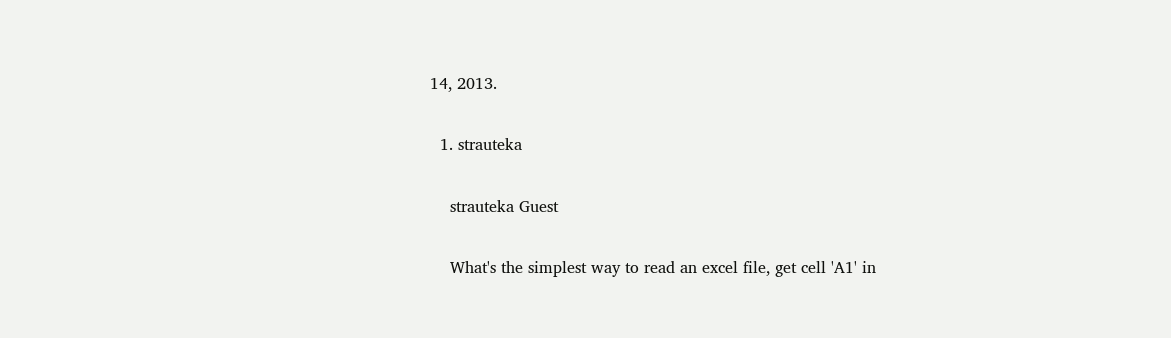14, 2013.

  1. strauteka

    strauteka Guest

    What's the simplest way to read an excel file, get cell 'A1' in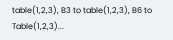table(1,2,3), B3 to table(1,2,3), B6 to Table(1,2,3)...